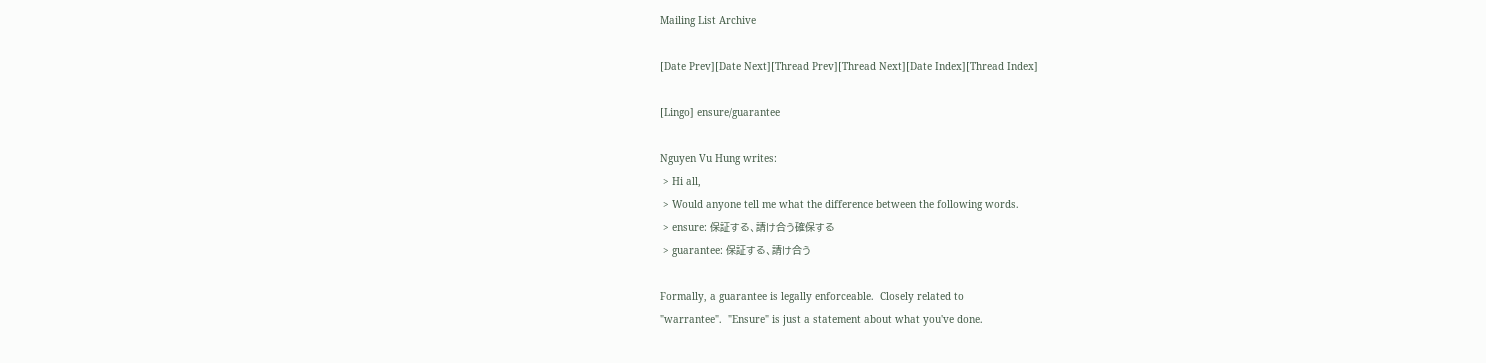Mailing List Archive

[Date Prev][Date Next][Thread Prev][Thread Next][Date Index][Thread Index]

[Lingo] ensure/guarantee

Nguyen Vu Hung writes:
 > Hi all,
 > Would anyone tell me what the difference between the following words.
 > ensure: 保証する、請け合う確保する
 > guarantee: 保証する、請け合う

Formally, a guarantee is legally enforceable.  Closely related to
"warrantee".  "Ensure" is just a statement about what you've done.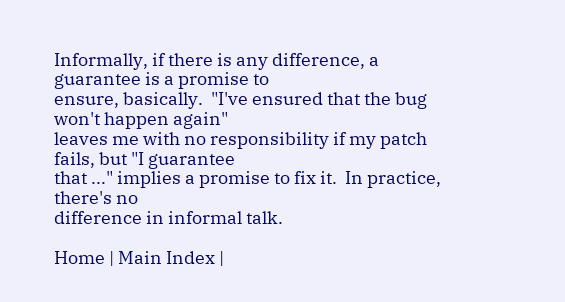Informally, if there is any difference, a guarantee is a promise to
ensure, basically.  "I've ensured that the bug won't happen again"
leaves me with no responsibility if my patch fails, but "I guarantee
that ..." implies a promise to fix it.  In practice, there's no
difference in informal talk.

Home | Main Index |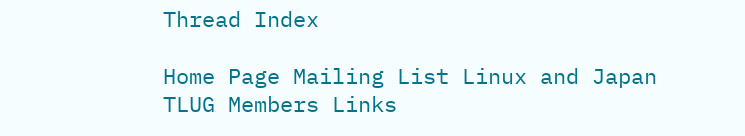Thread Index

Home Page Mailing List Linux and Japan TLUG Members Links